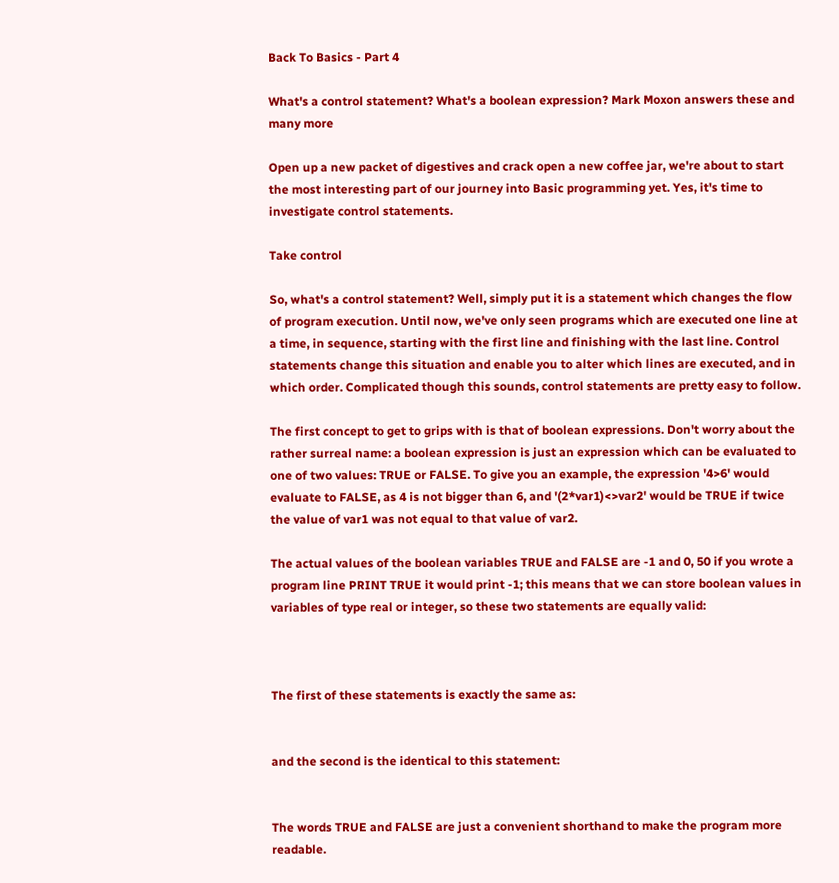Back To Basics - Part 4

What's a control statement? What's a boolean expression? Mark Moxon answers these and many more

Open up a new packet of digestives and crack open a new coffee jar, we're about to start the most interesting part of our journey into Basic programming yet. Yes, it's time to investigate control statements.

Take control

So, what's a control statement? Well, simply put it is a statement which changes the flow of program execution. Until now, we've only seen programs which are executed one line at a time, in sequence, starting with the first line and finishing with the last line. Control statements change this situation and enable you to alter which lines are executed, and in which order. Complicated though this sounds, control statements are pretty easy to follow.

The first concept to get to grips with is that of boolean expressions. Don't worry about the rather surreal name: a boolean expression is just an expression which can be evaluated to one of two values: TRUE or FALSE. To give you an example, the expression '4>6' would evaluate to FALSE, as 4 is not bigger than 6, and '(2*var1)<>var2' would be TRUE if twice the value of var1 was not equal to that value of var2.

The actual values of the boolean variables TRUE and FALSE are -1 and 0, 50 if you wrote a program line PRINT TRUE it would print -1; this means that we can store boolean values in variables of type real or integer, so these two statements are equally valid:



The first of these statements is exactly the same as:


and the second is the identical to this statement:


The words TRUE and FALSE are just a convenient shorthand to make the program more readable.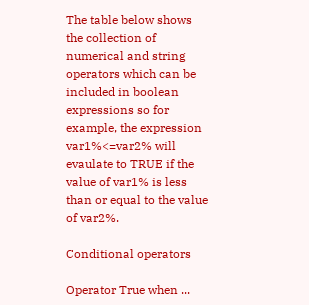The table below shows the collection of numerical and string operators which can be included in boolean expressions so for example, the expression var1%<=var2% will evaulate to TRUE if the value of var1% is less than or equal to the value of var2%.

Conditional operators

Operator True when ...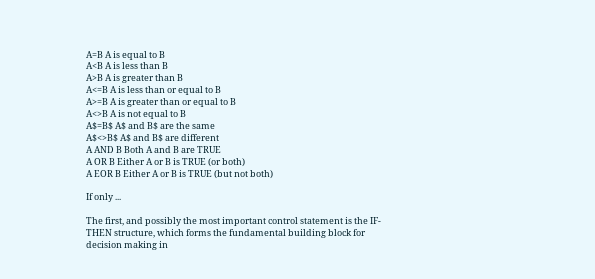A=B A is equal to B
A<B A is less than B
A>B A is greater than B
A<=B A is less than or equal to B
A>=B A is greater than or equal to B
A<>B A is not equal to B
A$=B$ A$ and B$ are the same
A$<>B$ A$ and B$ are different
A AND B Both A and B are TRUE
A OR B Either A or B is TRUE (or both)
A EOR B Either A or B is TRUE (but not both)

If only ...

The first, and possibly the most important control statement is the IF-THEN structure, which forms the fundamental building block for decision making in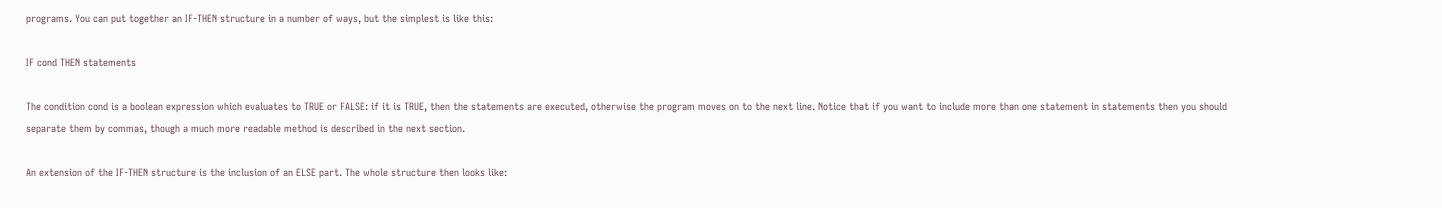programs. You can put together an IF-THEN structure in a number of ways, but the simplest is like this:

IF cond THEN statements

The condition cond is a boolean expression which evaluates to TRUE or FALSE: if it is TRUE, then the statements are executed, otherwise the program moves on to the next line. Notice that if you want to include more than one statement in statements then you should separate them by commas, though a much more readable method is described in the next section.

An extension of the IF-THEN structure is the inclusion of an ELSE part. The whole structure then looks like: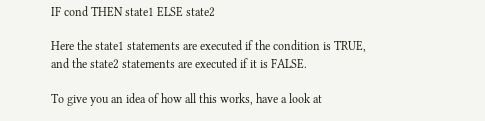IF cond THEN state1 ELSE state2

Here the state1 statements are executed if the condition is TRUE, and the state2 statements are executed if it is FALSE.

To give you an idea of how all this works, have a look at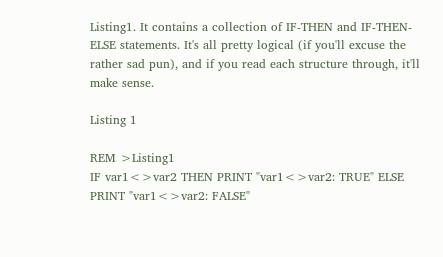Listing1. It contains a collection of IF-THEN and IF-THEN-ELSE statements. It's all pretty logical (if you'll excuse the rather sad pun), and if you read each structure through, it'll make sense.

Listing 1

REM >Listing1
IF var1<>var2 THEN PRINT "var1<>var2: TRUE" ELSE PRINT "var1<>var2: FALSE"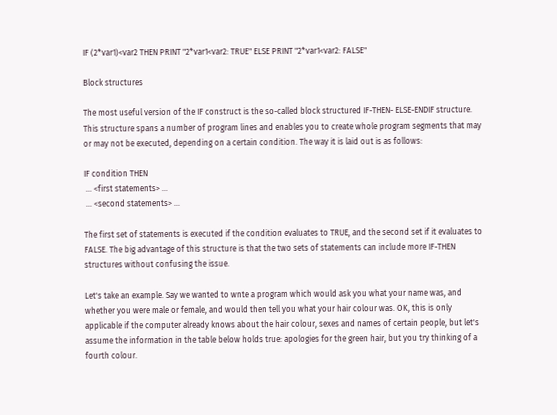IF (2*var1)<var2 THEN PRINT "2*var1<var2: TRUE" ELSE PRINT "2*var1<var2: FALSE"

Block structures

The most useful version of the IF construct is the so-called block structured IF-THEN- ELSE-ENDIF structure. This structure spans a number of program lines and enables you to create whole program segments that may or may not be executed, depending on a certain condition. The way it is laid out is as follows:

IF condition THEN
 ... <first statements> ...
 ... <second statements> ...

The first set of statements is executed if the condition evaluates to TRUE, and the second set if it evaluates to FALSE. The big advantage of this structure is that the two sets of statements can include more IF-THEN structures without confusing the issue.

Let's take an example. Say we wanted to wnte a program which would ask you what your name was, and whether you were male or female, and would then tell you what your hair colour was. OK, this is only applicable if the computer already knows about the hair colour, sexes and names of certain people, but let's assume the information in the table below holds true: apologies for the green hair, but you try thinking of a fourth colour.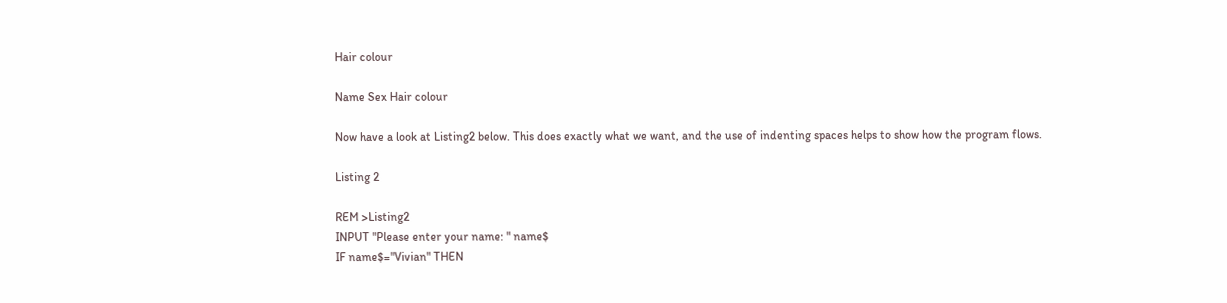Hair colour

Name Sex Hair colour

Now have a look at Listing2 below. This does exactly what we want, and the use of indenting spaces helps to show how the program flows.

Listing 2

REM >Listing2
INPUT "Please enter your name: " name$
IF name$="Vivian" THEN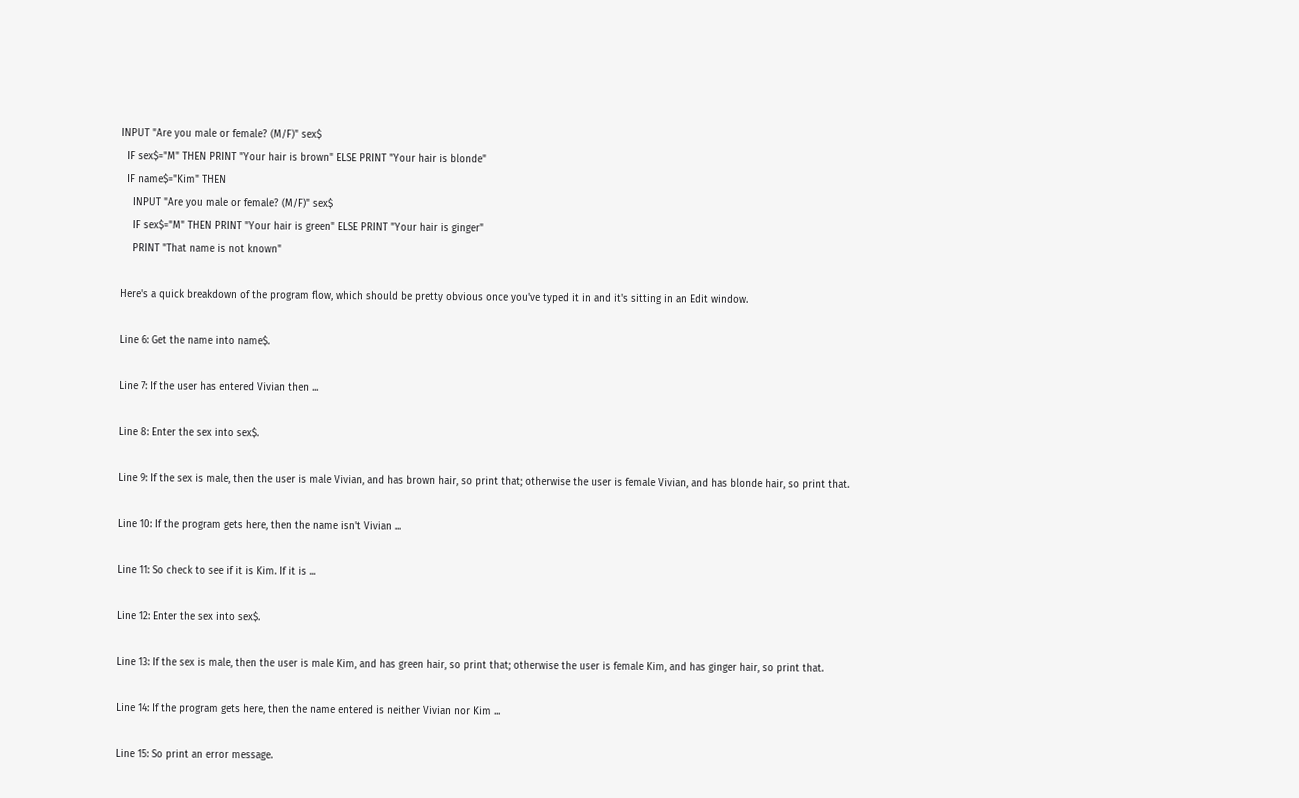INPUT "Are you male or female? (M/F)" sex$
  IF sex$="M" THEN PRINT "Your hair is brown" ELSE PRINT "Your hair is blonde"
  IF name$="Kim" THEN
    INPUT "Are you male or female? (M/F)" sex$
    IF sex$="M" THEN PRINT "Your hair is green" ELSE PRINT "Your hair is ginger"
    PRINT "That name is not known"

Here's a quick breakdown of the program flow, which should be pretty obvious once you've typed it in and it's sitting in an Edit window.

Line 6: Get the name into name$.

Line 7: If the user has entered Vivian then ...

Line 8: Enter the sex into sex$.

Line 9: If the sex is male, then the user is male Vivian, and has brown hair, so print that; otherwise the user is female Vivian, and has blonde hair, so print that.

Line 10: If the program gets here, then the name isn't Vivian ...

Line 11: So check to see if it is Kim. If it is ...

Line 12: Enter the sex into sex$.

Line 13: If the sex is male, then the user is male Kim, and has green hair, so print that; otherwise the user is female Kim, and has ginger hair, so print that.

Line 14: If the program gets here, then the name entered is neither Vivian nor Kim ...

Line 15: So print an error message.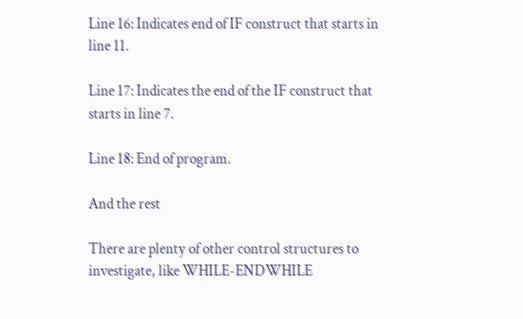Line 16: Indicates end of IF construct that starts in line 11.

Line 17: Indicates the end of the IF construct that starts in line 7.

Line 18: End of program.

And the rest

There are plenty of other control structures to investigate, like WHILE-ENDWHILE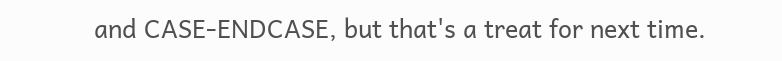and CASE-ENDCASE, but that's a treat for next time.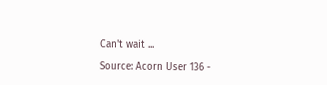Can't wait ...

Source: Acorn User 136 -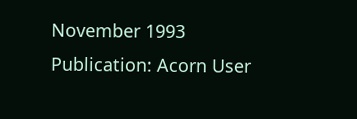November 1993
Publication: Acorn User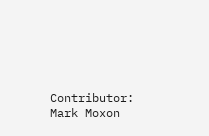Contributor: Mark Moxon